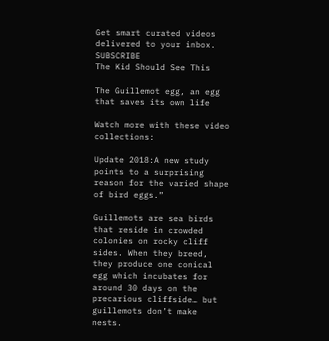Get smart curated videos delivered to your inbox.   SUBSCRIBE
The Kid Should See This

The Guillemot egg, an egg that saves its own life

Watch more with these video collections:

Update 2018:A new study points to a surprising reason for the varied shape of bird eggs.”

Guillemots are sea birds that reside in crowded colonies on rocky cliff sides. When they breed, they produce one conical egg which incubates for around 30 days on the precarious cliffside… but guillemots don’t make nests.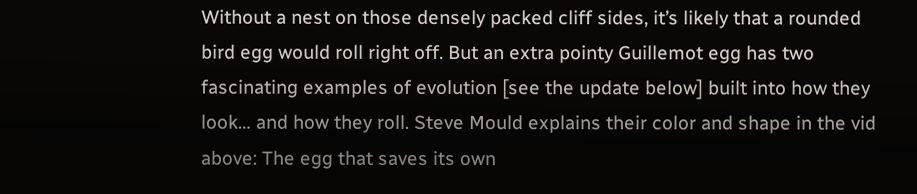Without a nest on those densely packed cliff sides, it’s likely that a rounded bird egg would roll right off. But an extra pointy Guillemot egg has two fascinating examples of evolution [see the update below] built into how they look… and how they roll. Steve Mould explains their color and shape in the vid above: The egg that saves its own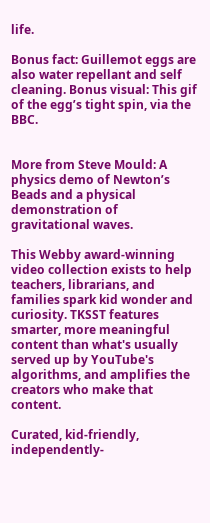life.

Bonus fact: Guillemot eggs are also water repellant and self cleaning. Bonus visual: This gif of the egg’s tight spin, via the BBC.


More from Steve Mould: A physics demo of Newton’s Beads and a physical demonstration of gravitational waves.

This Webby award-winning video collection exists to help teachers, librarians, and families spark kid wonder and curiosity. TKSST features smarter, more meaningful content than what's usually served up by YouTube's algorithms, and amplifies the creators who make that content.

Curated, kid-friendly, independently-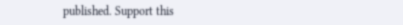published. Support this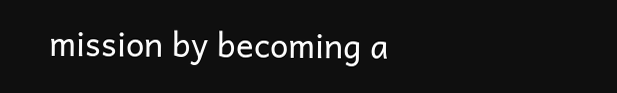mission by becoming a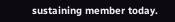sustaining member today.